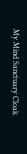My Mind Sanctuary Cloak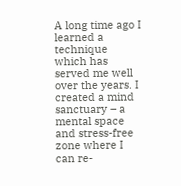A long time ago I learned a technique which has served me well over the years. I created a mind sanctuary – a mental space and stress-free zone where I can re-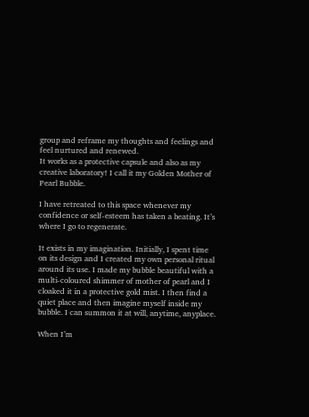group and reframe my thoughts and feelings and feel nurtured and renewed.
It works as a protective capsule and also as my creative laboratory! I call it my Golden Mother of Pearl Bubble.

I have retreated to this space whenever my confidence or self-esteem has taken a beating. It’s where I go to regenerate.

It exists in my imagination. Initially, I spent time on its design and I created my own personal ritual around its use. I made my bubble beautiful with a multi-coloured shimmer of mother of pearl and I cloaked it in a protective gold mist. I then find a quiet place and then imagine myself inside my bubble. I can summon it at will, anytime, anyplace.

When I’m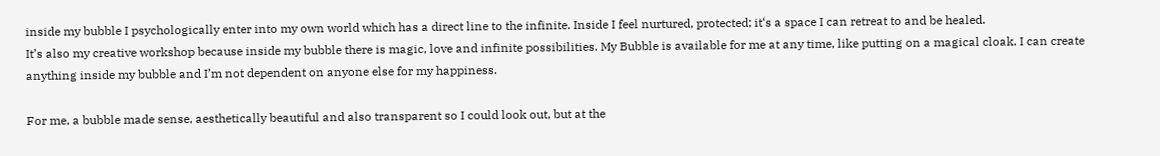inside my bubble I psychologically enter into my own world which has a direct line to the infinite. Inside I feel nurtured, protected; it‘s a space I can retreat to and be healed.
It’s also my creative workshop because inside my bubble there is magic, love and infinite possibilities. My Bubble is available for me at any time, like putting on a magical cloak. I can create anything inside my bubble and I’m not dependent on anyone else for my happiness.

For me, a bubble made sense, aesthetically beautiful and also transparent so I could look out, but at the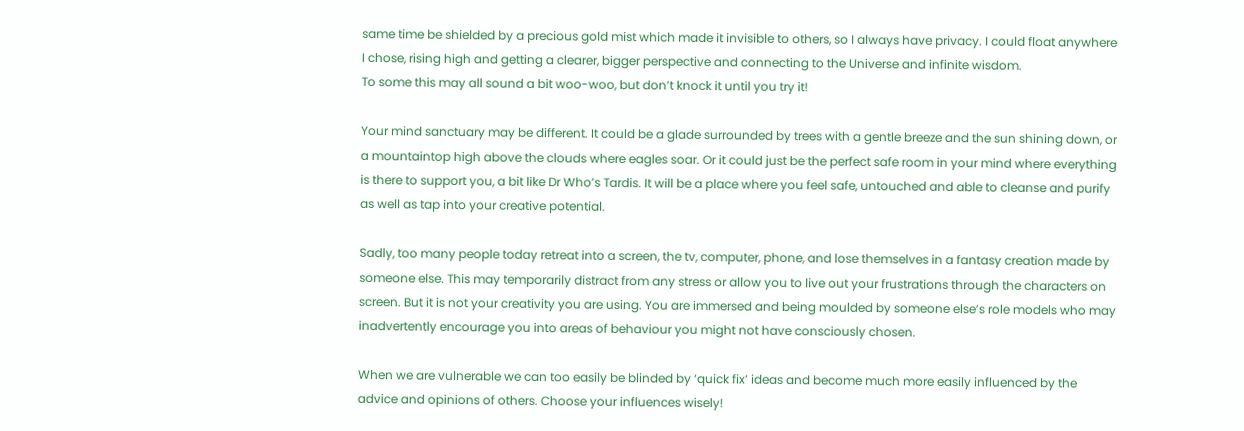same time be shielded by a precious gold mist which made it invisible to others, so I always have privacy. I could float anywhere I chose, rising high and getting a clearer, bigger perspective and connecting to the Universe and infinite wisdom.
To some this may all sound a bit woo-woo, but don’t knock it until you try it!

Your mind sanctuary may be different. It could be a glade surrounded by trees with a gentle breeze and the sun shining down, or a mountaintop high above the clouds where eagles soar. Or it could just be the perfect safe room in your mind where everything is there to support you, a bit like Dr Who’s Tardis. It will be a place where you feel safe, untouched and able to cleanse and purify as well as tap into your creative potential.

Sadly, too many people today retreat into a screen, the tv, computer, phone, and lose themselves in a fantasy creation made by someone else. This may temporarily distract from any stress or allow you to live out your frustrations through the characters on screen. But it is not your creativity you are using. You are immersed and being moulded by someone else’s role models who may inadvertently encourage you into areas of behaviour you might not have consciously chosen.

When we are vulnerable we can too easily be blinded by ‘quick fix’ ideas and become much more easily influenced by the advice and opinions of others. Choose your influences wisely!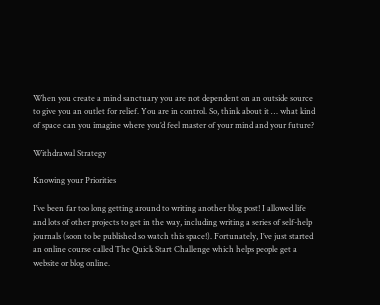When you create a mind sanctuary you are not dependent on an outside source to give you an outlet for relief. You are in control. So, think about it … what kind of space can you imagine where you’d feel master of your mind and your future?

Withdrawal Strategy

Knowing your Priorities

I’ve been far too long getting around to writing another blog post! I allowed life and lots of other projects to get in the way, including writing a series of self-help journals (soon to be published so watch this space!). Fortunately, I’ve just started an online course called The Quick Start Challenge which helps people get a website or blog online.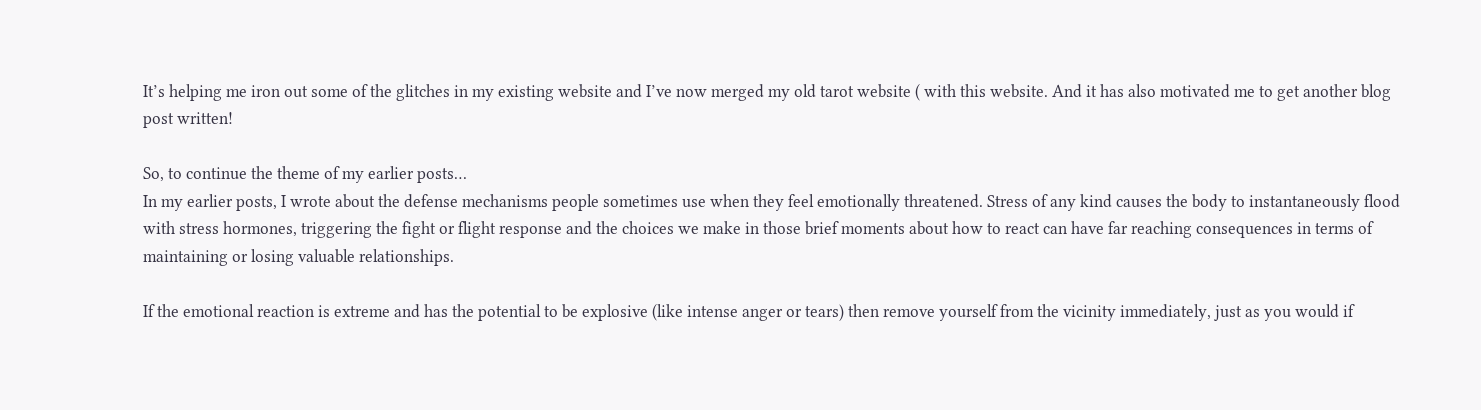It’s helping me iron out some of the glitches in my existing website and I’ve now merged my old tarot website ( with this website. And it has also motivated me to get another blog post written!

So, to continue the theme of my earlier posts…
In my earlier posts, I wrote about the defense mechanisms people sometimes use when they feel emotionally threatened. Stress of any kind causes the body to instantaneously flood with stress hormones, triggering the fight or flight response and the choices we make in those brief moments about how to react can have far reaching consequences in terms of maintaining or losing valuable relationships.

If the emotional reaction is extreme and has the potential to be explosive (like intense anger or tears) then remove yourself from the vicinity immediately, just as you would if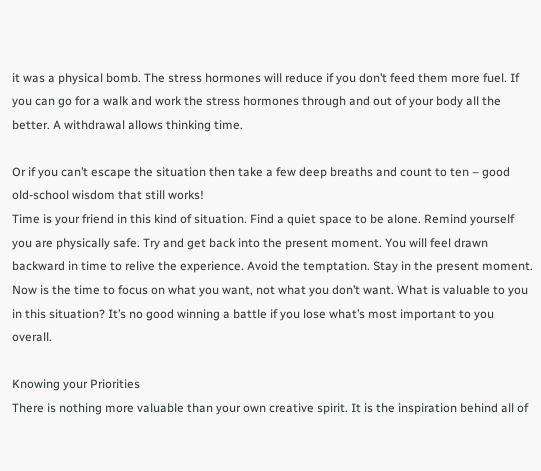it was a physical bomb. The stress hormones will reduce if you don’t feed them more fuel. If you can go for a walk and work the stress hormones through and out of your body all the better. A withdrawal allows thinking time.

Or if you can’t escape the situation then take a few deep breaths and count to ten – good old-school wisdom that still works!
Time is your friend in this kind of situation. Find a quiet space to be alone. Remind yourself you are physically safe. Try and get back into the present moment. You will feel drawn backward in time to relive the experience. Avoid the temptation. Stay in the present moment. Now is the time to focus on what you want, not what you don’t want. What is valuable to you in this situation? It’s no good winning a battle if you lose what’s most important to you overall.

Knowing your Priorities
There is nothing more valuable than your own creative spirit. It is the inspiration behind all of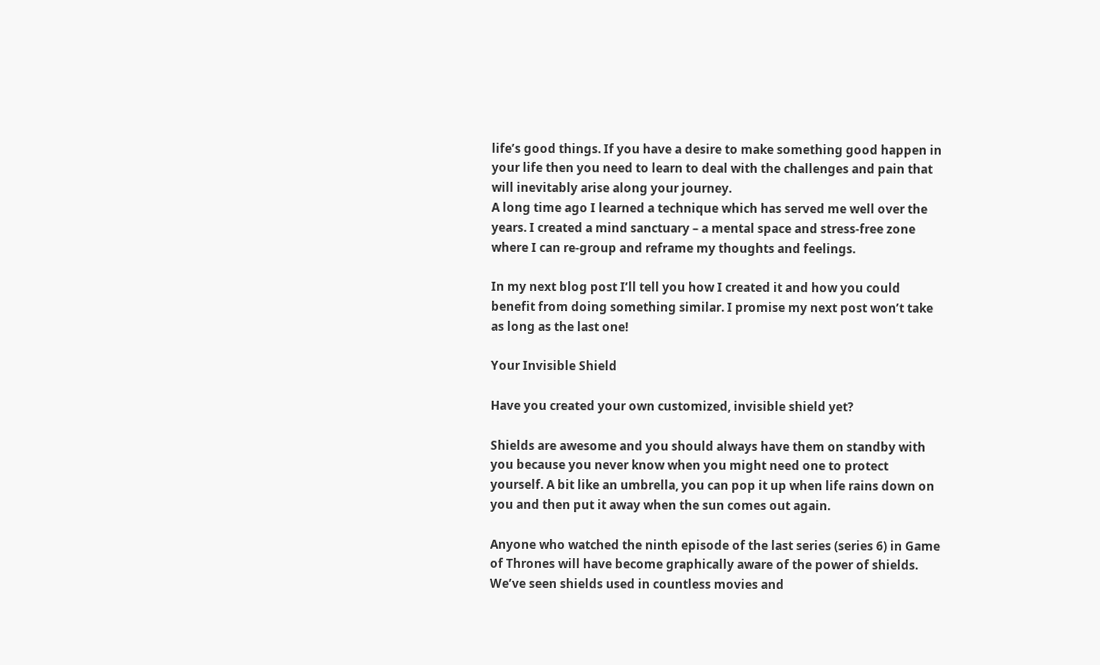life’s good things. If you have a desire to make something good happen in your life then you need to learn to deal with the challenges and pain that will inevitably arise along your journey.
A long time ago I learned a technique which has served me well over the years. I created a mind sanctuary – a mental space and stress-free zone where I can re-group and reframe my thoughts and feelings.

In my next blog post I’ll tell you how I created it and how you could benefit from doing something similar. I promise my next post won’t take as long as the last one!

Your Invisible Shield

Have you created your own customized, invisible shield yet?

Shields are awesome and you should always have them on standby with you because you never know when you might need one to protect yourself. A bit like an umbrella, you can pop it up when life rains down on you and then put it away when the sun comes out again.

Anyone who watched the ninth episode of the last series (series 6) in Game of Thrones will have become graphically aware of the power of shields. We’ve seen shields used in countless movies and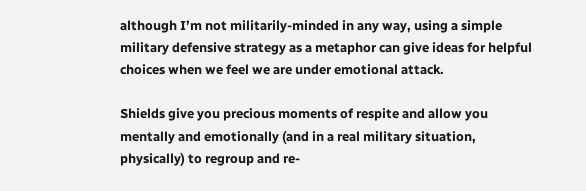although I’m not militarily-minded in any way, using a simple military defensive strategy as a metaphor can give ideas for helpful choices when we feel we are under emotional attack.

Shields give you precious moments of respite and allow you mentally and emotionally (and in a real military situation, physically) to regroup and re-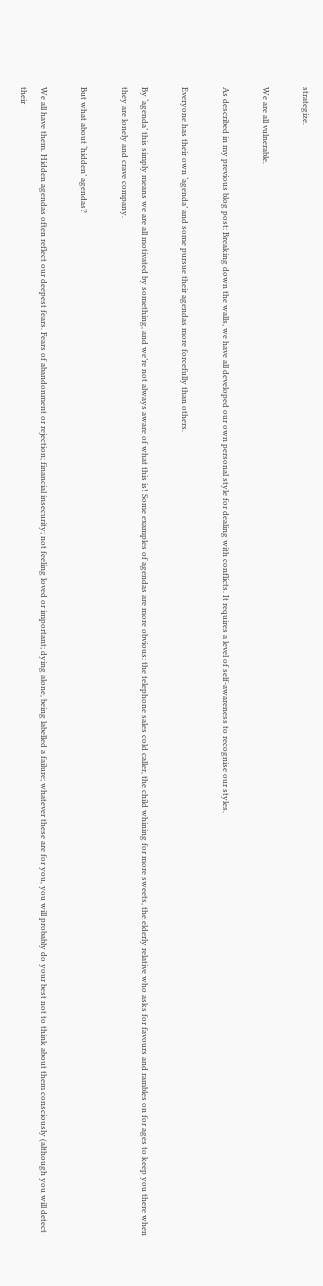strategize.

We are all vulnerable.

As described in my previous blog post: Breaking down the walls, we have all developed our own personal style for dealing with conflicts. It requires a level of self-awareness to recognise our styles.

Everyone has their own ‘agenda’ and some pursue their agendas more forcefully than others.

By ‘agenda’ this simply means we are all motivated by something, and we’re not always aware of what this is! Some examples of agendas are more obvious: the telephone sales cold caller, the child whining for more sweets, the elderly relative who asks for favours and rambles on for ages to keep you there when they are lonely and crave company.

But what about ‘hidden’ agendas?

We all have them. Hidden agendas often reflect our deepest fears. Fears of abandonment or rejection; financial insecurity; not feeling loved or important; dying alone, being labelled a failure; whatever these are for you, you will probably do your best not to think about them consciously (although you will detect their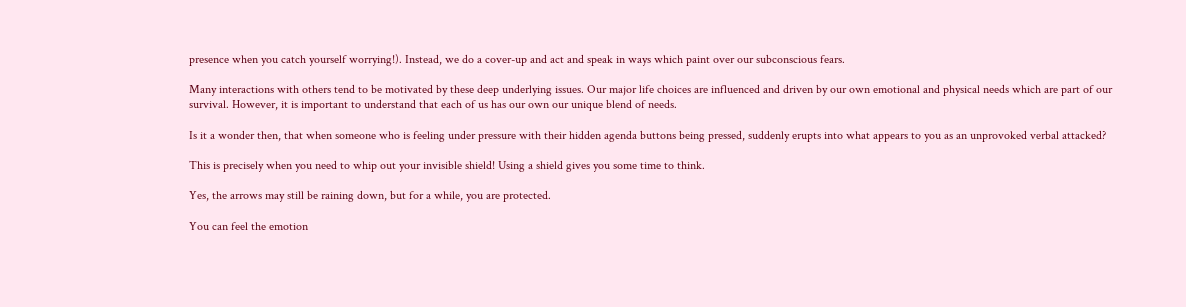presence when you catch yourself worrying!). Instead, we do a cover-up and act and speak in ways which paint over our subconscious fears.

Many interactions with others tend to be motivated by these deep underlying issues. Our major life choices are influenced and driven by our own emotional and physical needs which are part of our survival. However, it is important to understand that each of us has our own our unique blend of needs.

Is it a wonder then, that when someone who is feeling under pressure with their hidden agenda buttons being pressed, suddenly erupts into what appears to you as an unprovoked verbal attacked?

This is precisely when you need to whip out your invisible shield! Using a shield gives you some time to think.

Yes, the arrows may still be raining down, but for a while, you are protected.

You can feel the emotion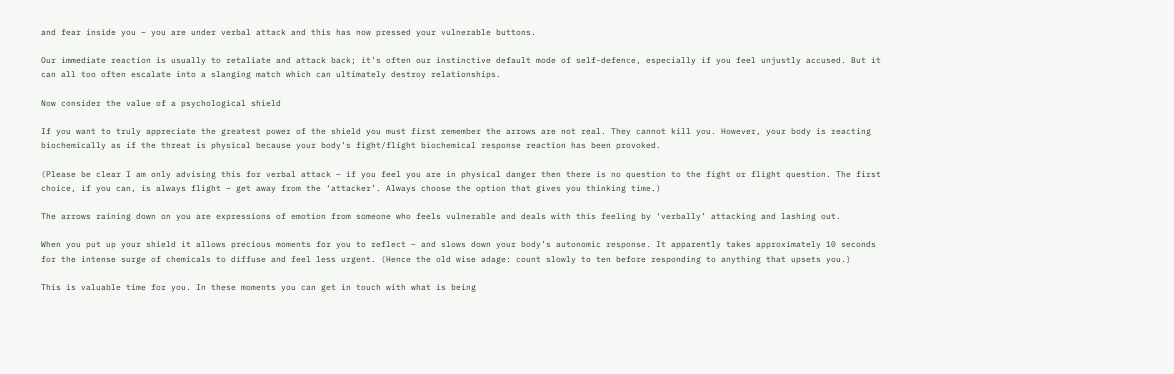and fear inside you – you are under verbal attack and this has now pressed your vulnerable buttons.

Our immediate reaction is usually to retaliate and attack back; it’s often our instinctive default mode of self-defence, especially if you feel unjustly accused. But it can all too often escalate into a slanging match which can ultimately destroy relationships.

Now consider the value of a psychological shield

If you want to truly appreciate the greatest power of the shield you must first remember the arrows are not real. They cannot kill you. However, your body is reacting biochemically as if the threat is physical because your body’s fight/flight biochemical response reaction has been provoked.

(Please be clear I am only advising this for verbal attack – if you feel you are in physical danger then there is no question to the fight or flight question. The first choice, if you can, is always flight – get away from the ‘attacker’. Always choose the option that gives you thinking time.)

The arrows raining down on you are expressions of emotion from someone who feels vulnerable and deals with this feeling by ‘verbally’ attacking and lashing out.

When you put up your shield it allows precious moments for you to reflect – and slows down your body’s autonomic response. It apparently takes approximately 10 seconds for the intense surge of chemicals to diffuse and feel less urgent. (Hence the old wise adage: count slowly to ten before responding to anything that upsets you.)

This is valuable time for you. In these moments you can get in touch with what is being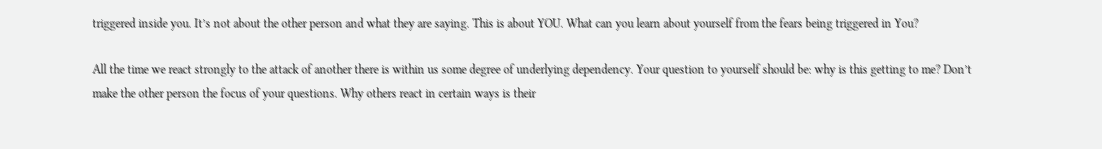triggered inside you. It’s not about the other person and what they are saying. This is about YOU. What can you learn about yourself from the fears being triggered in You?

All the time we react strongly to the attack of another there is within us some degree of underlying dependency. Your question to yourself should be: why is this getting to me? Don’t make the other person the focus of your questions. Why others react in certain ways is their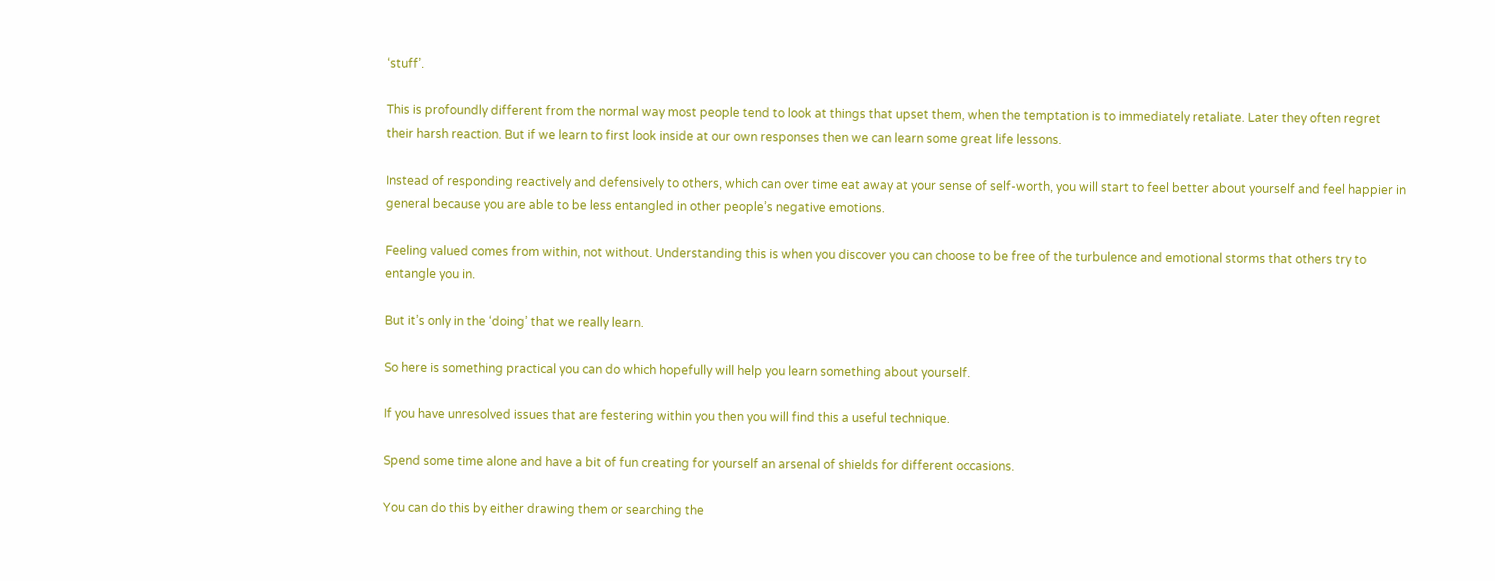‘stuff’.

This is profoundly different from the normal way most people tend to look at things that upset them, when the temptation is to immediately retaliate. Later they often regret their harsh reaction. But if we learn to first look inside at our own responses then we can learn some great life lessons.

Instead of responding reactively and defensively to others, which can over time eat away at your sense of self-worth, you will start to feel better about yourself and feel happier in general because you are able to be less entangled in other people’s negative emotions.

Feeling valued comes from within, not without. Understanding this is when you discover you can choose to be free of the turbulence and emotional storms that others try to entangle you in.

But it’s only in the ‘doing’ that we really learn.

So here is something practical you can do which hopefully will help you learn something about yourself.

If you have unresolved issues that are festering within you then you will find this a useful technique.

Spend some time alone and have a bit of fun creating for yourself an arsenal of shields for different occasions.

You can do this by either drawing them or searching the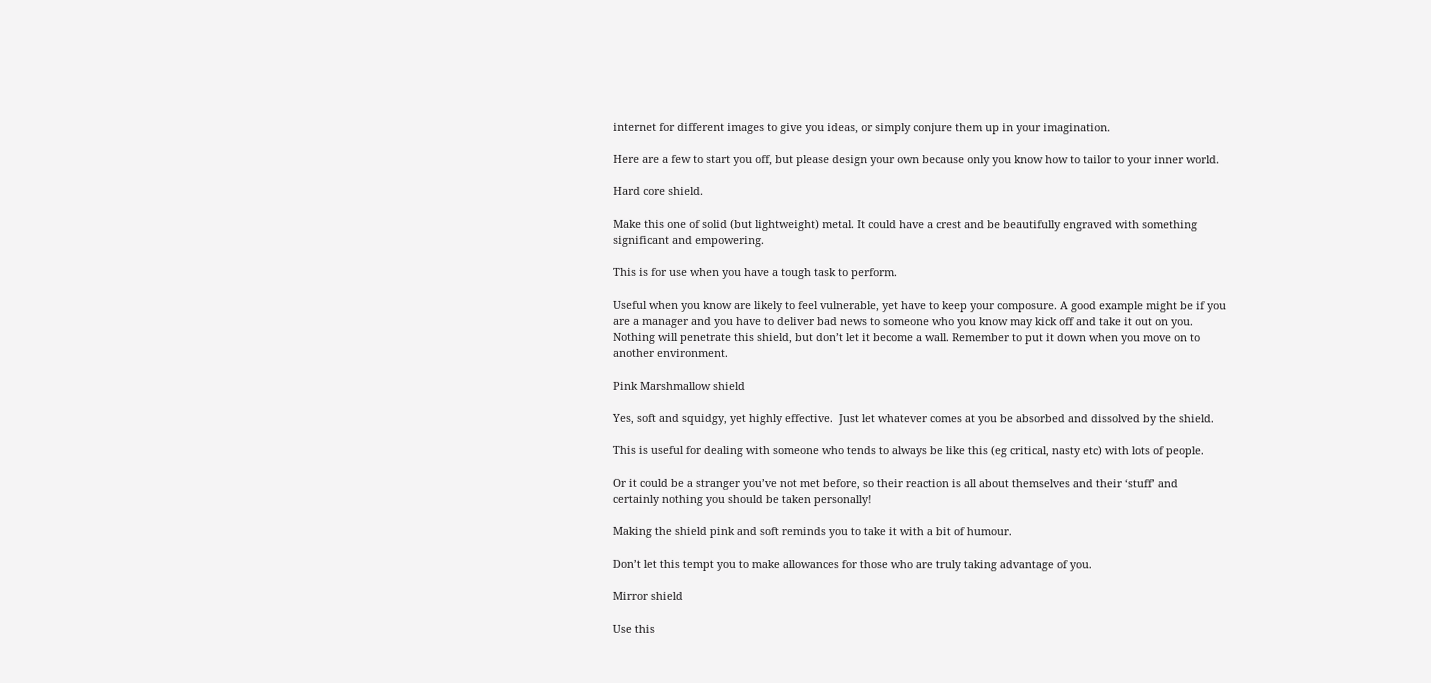internet for different images to give you ideas, or simply conjure them up in your imagination.

Here are a few to start you off, but please design your own because only you know how to tailor to your inner world.

Hard core shield.

Make this one of solid (but lightweight) metal. It could have a crest and be beautifully engraved with something significant and empowering.

This is for use when you have a tough task to perform.

Useful when you know are likely to feel vulnerable, yet have to keep your composure. A good example might be if you are a manager and you have to deliver bad news to someone who you know may kick off and take it out on you. Nothing will penetrate this shield, but don’t let it become a wall. Remember to put it down when you move on to another environment.

Pink Marshmallow shield

Yes, soft and squidgy, yet highly effective.  Just let whatever comes at you be absorbed and dissolved by the shield.

This is useful for dealing with someone who tends to always be like this (eg critical, nasty etc) with lots of people.

Or it could be a stranger you’ve not met before, so their reaction is all about themselves and their ‘stuff’ and certainly nothing you should be taken personally!

Making the shield pink and soft reminds you to take it with a bit of humour.

Don’t let this tempt you to make allowances for those who are truly taking advantage of you.

Mirror shield

Use this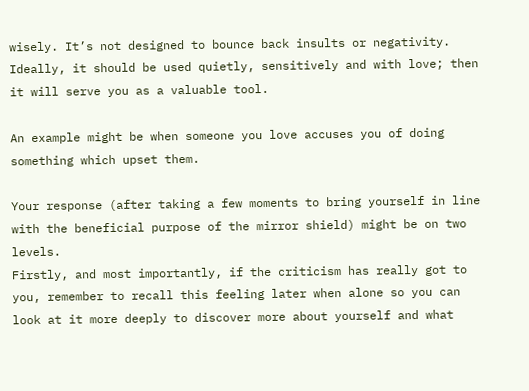wisely. It’s not designed to bounce back insults or negativity. Ideally, it should be used quietly, sensitively and with love; then it will serve you as a valuable tool.

An example might be when someone you love accuses you of doing something which upset them.

Your response (after taking a few moments to bring yourself in line with the beneficial purpose of the mirror shield) might be on two levels.
Firstly, and most importantly, if the criticism has really got to you, remember to recall this feeling later when alone so you can look at it more deeply to discover more about yourself and what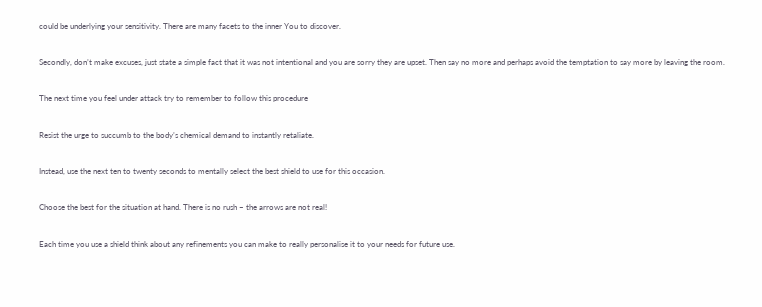could be underlying your sensitivity. There are many facets to the inner You to discover.

Secondly, don’t make excuses, just state a simple fact that it was not intentional and you are sorry they are upset. Then say no more and perhaps avoid the temptation to say more by leaving the room.

The next time you feel under attack try to remember to follow this procedure

Resist the urge to succumb to the body’s chemical demand to instantly retaliate.

Instead, use the next ten to twenty seconds to mentally select the best shield to use for this occasion.

Choose the best for the situation at hand. There is no rush – the arrows are not real!

Each time you use a shield think about any refinements you can make to really personalise it to your needs for future use.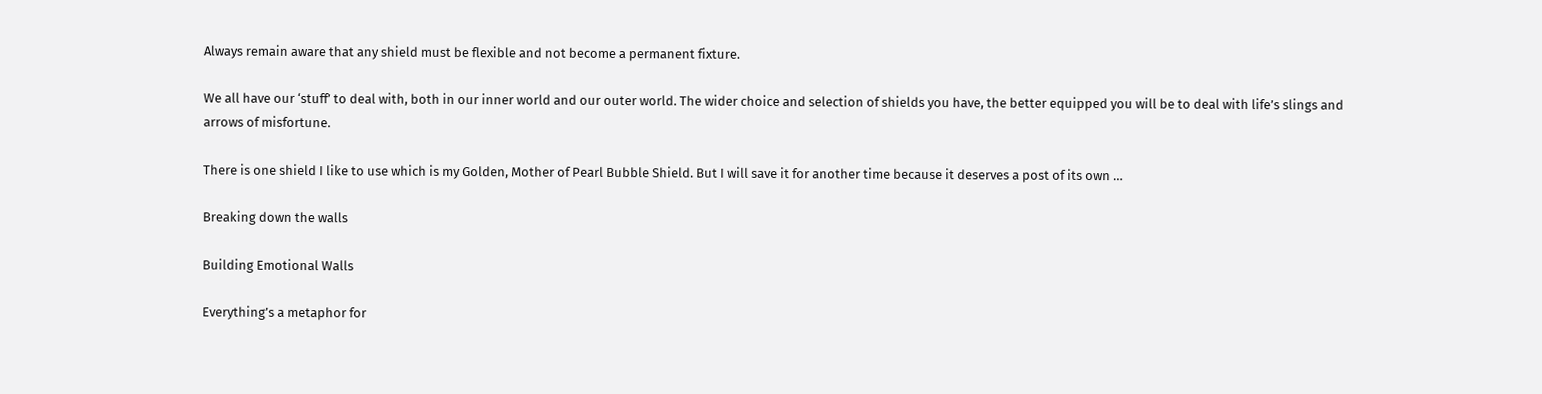Always remain aware that any shield must be flexible and not become a permanent fixture.

We all have our ‘stuff’ to deal with, both in our inner world and our outer world. The wider choice and selection of shields you have, the better equipped you will be to deal with life’s slings and arrows of misfortune.

There is one shield I like to use which is my Golden, Mother of Pearl Bubble Shield. But I will save it for another time because it deserves a post of its own …

Breaking down the walls

Building Emotional Walls

Everything’s a metaphor for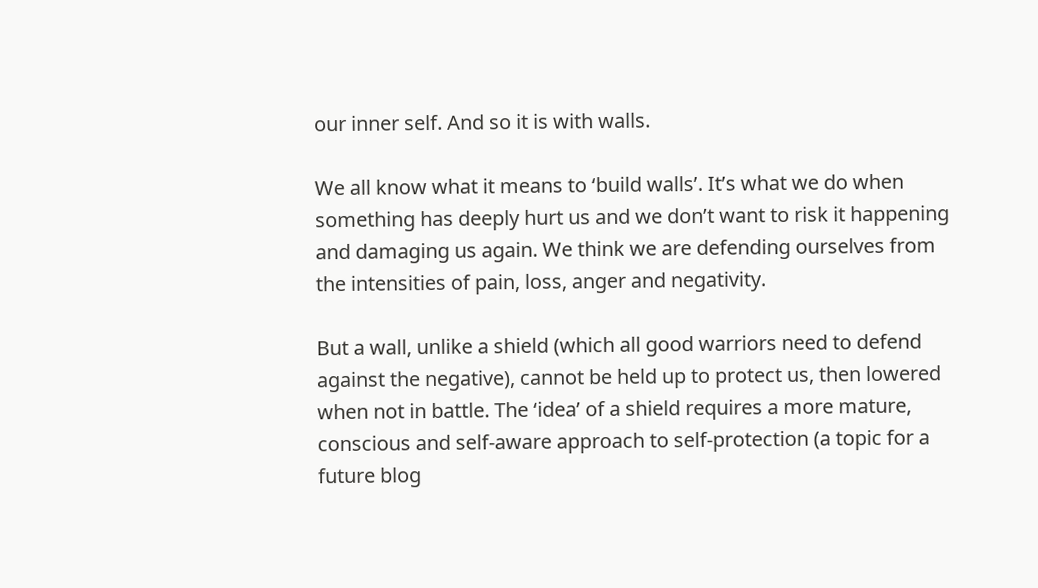our inner self. And so it is with walls.

We all know what it means to ‘build walls’. It’s what we do when something has deeply hurt us and we don’t want to risk it happening and damaging us again. We think we are defending ourselves from the intensities of pain, loss, anger and negativity.

But a wall, unlike a shield (which all good warriors need to defend against the negative), cannot be held up to protect us, then lowered when not in battle. The ‘idea’ of a shield requires a more mature, conscious and self-aware approach to self-protection (a topic for a future blog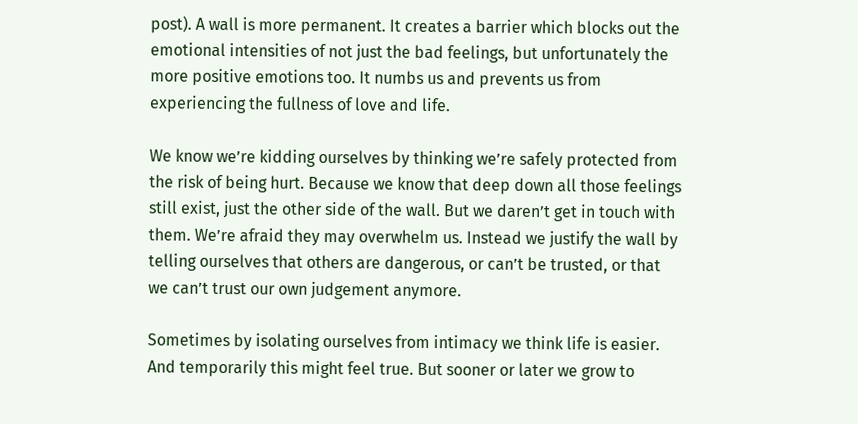post). A wall is more permanent. It creates a barrier which blocks out the emotional intensities of not just the bad feelings, but unfortunately the more positive emotions too. It numbs us and prevents us from experiencing the fullness of love and life.

We know we’re kidding ourselves by thinking we’re safely protected from the risk of being hurt. Because we know that deep down all those feelings still exist, just the other side of the wall. But we daren’t get in touch with them. We’re afraid they may overwhelm us. Instead we justify the wall by telling ourselves that others are dangerous, or can’t be trusted, or that we can’t trust our own judgement anymore.

Sometimes by isolating ourselves from intimacy we think life is easier. And temporarily this might feel true. But sooner or later we grow to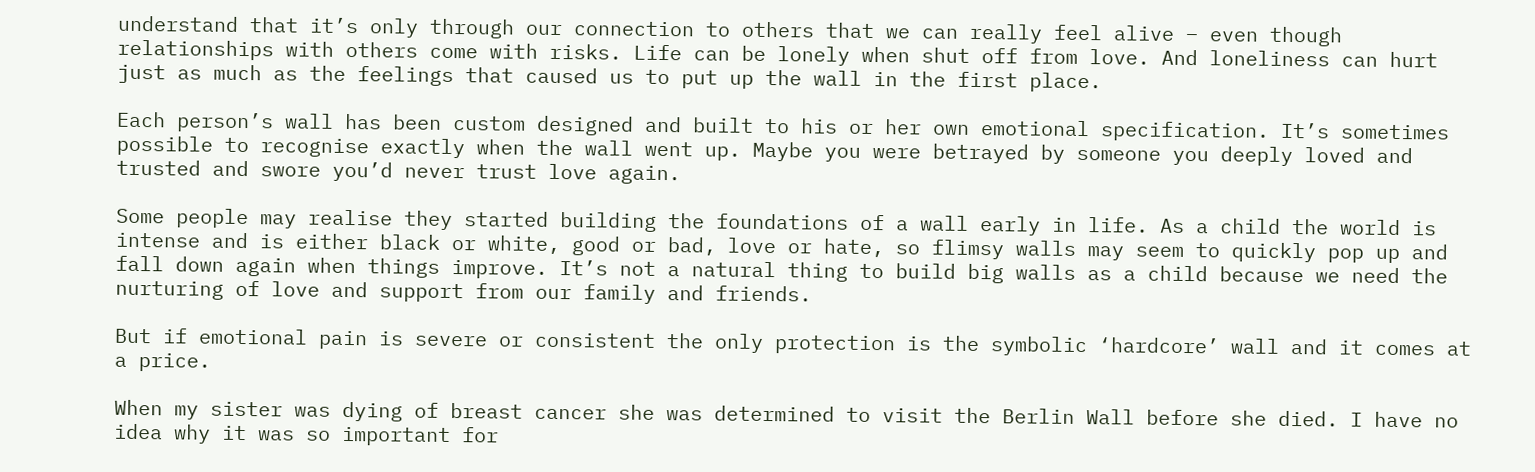understand that it’s only through our connection to others that we can really feel alive – even though relationships with others come with risks. Life can be lonely when shut off from love. And loneliness can hurt just as much as the feelings that caused us to put up the wall in the first place.

Each person’s wall has been custom designed and built to his or her own emotional specification. It’s sometimes possible to recognise exactly when the wall went up. Maybe you were betrayed by someone you deeply loved and trusted and swore you’d never trust love again.

Some people may realise they started building the foundations of a wall early in life. As a child the world is intense and is either black or white, good or bad, love or hate, so flimsy walls may seem to quickly pop up and fall down again when things improve. It’s not a natural thing to build big walls as a child because we need the nurturing of love and support from our family and friends.

But if emotional pain is severe or consistent the only protection is the symbolic ‘hardcore’ wall and it comes at a price.

When my sister was dying of breast cancer she was determined to visit the Berlin Wall before she died. I have no idea why it was so important for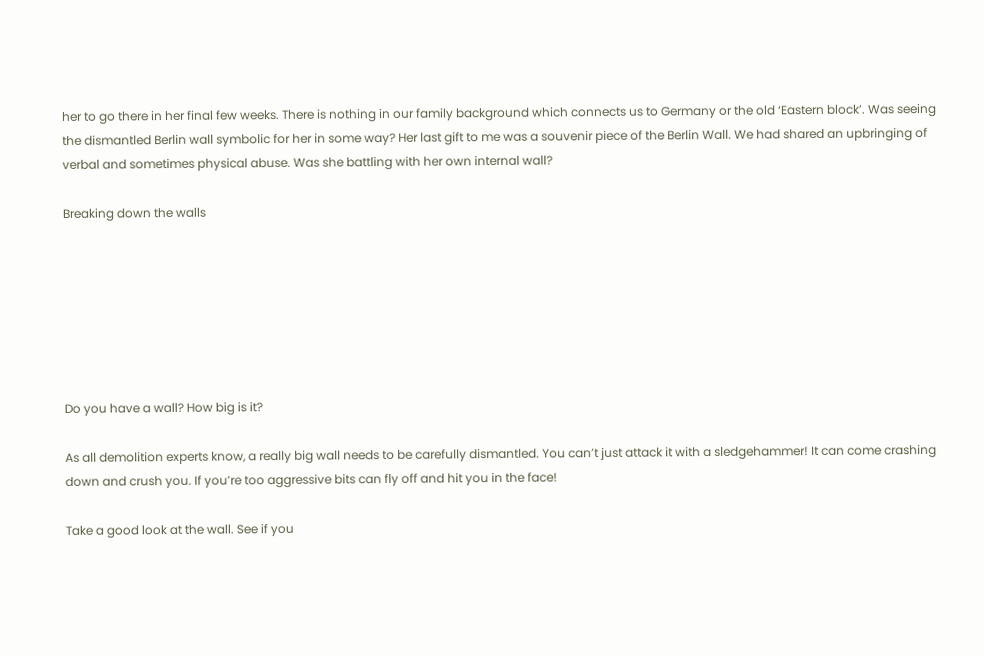her to go there in her final few weeks. There is nothing in our family background which connects us to Germany or the old ‘Eastern block’. Was seeing the dismantled Berlin wall symbolic for her in some way? Her last gift to me was a souvenir piece of the Berlin Wall. We had shared an upbringing of verbal and sometimes physical abuse. Was she battling with her own internal wall?

Breaking down the walls







Do you have a wall? How big is it?

As all demolition experts know, a really big wall needs to be carefully dismantled. You can’t just attack it with a sledgehammer! It can come crashing down and crush you. If you’re too aggressive bits can fly off and hit you in the face!

Take a good look at the wall. See if you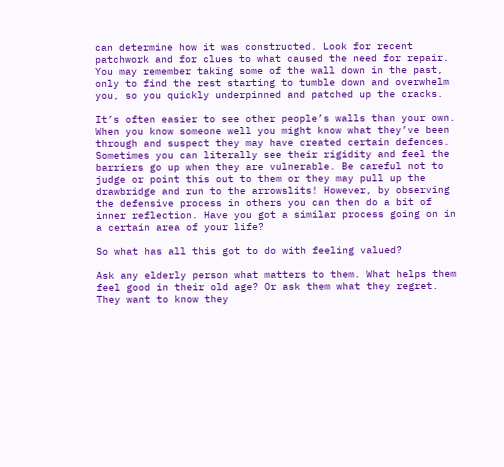can determine how it was constructed. Look for recent patchwork and for clues to what caused the need for repair. You may remember taking some of the wall down in the past, only to find the rest starting to tumble down and overwhelm you, so you quickly underpinned and patched up the cracks.

It’s often easier to see other people’s walls than your own. When you know someone well you might know what they’ve been through and suspect they may have created certain defences. Sometimes you can literally see their rigidity and feel the barriers go up when they are vulnerable. Be careful not to judge or point this out to them or they may pull up the drawbridge and run to the arrowslits! However, by observing the defensive process in others you can then do a bit of inner reflection. Have you got a similar process going on in a certain area of your life?

So what has all this got to do with feeling valued?

Ask any elderly person what matters to them. What helps them feel good in their old age? Or ask them what they regret. They want to know they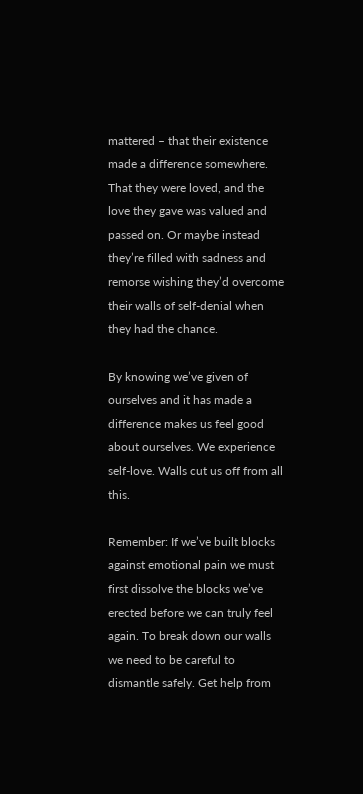mattered – that their existence made a difference somewhere. That they were loved, and the love they gave was valued and passed on. Or maybe instead they’re filled with sadness and remorse wishing they’d overcome their walls of self-denial when they had the chance.

By knowing we’ve given of ourselves and it has made a difference makes us feel good about ourselves. We experience self-love. Walls cut us off from all this.

Remember: If we’ve built blocks against emotional pain we must first dissolve the blocks we’ve erected before we can truly feel again. To break down our walls we need to be careful to dismantle safely. Get help from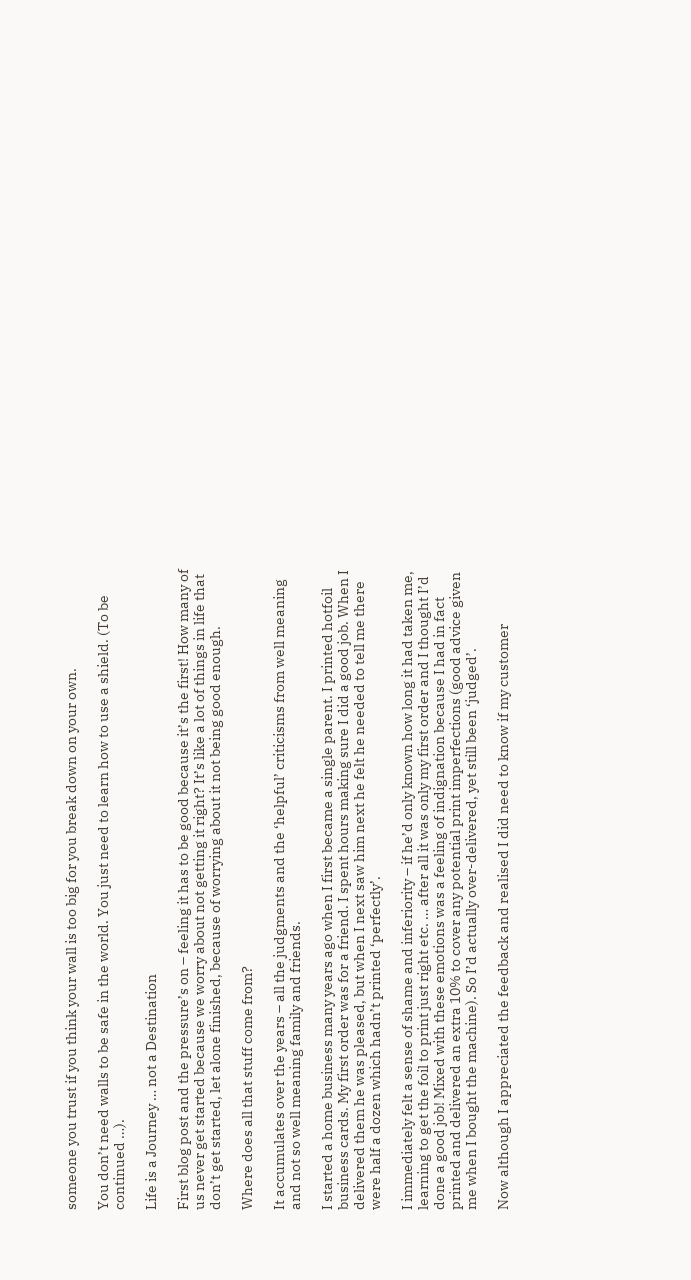someone you trust if you think your wall is too big for you break down on your own.

You don’t need walls to be safe in the world. You just need to learn how to use a shield. (To be continued …).

Life is a Journey … not a Destination

First blog post and the pressure’s on – feeling it has to be good because it’s the first! How many of us never get started because we worry about not getting it right? It’s like a lot of things in life that don’t get started, let alone finished, because of worrying about it not being good enough.

Where does all that stuff come from?

It accumulates over the years – all the judgments and the ‘helpful’ criticisms from well meaning and not so well meaning family and friends.

I started a home business many years ago when I first became a single parent. I printed hotfoil business cards. My first order was for a friend. I spent hours making sure I did a good job. When I delivered them he was pleased, but when I next saw him next he felt he needed to tell me there were half a dozen which hadn’t printed ‘perfectly’.

I immediately felt a sense of shame and inferiority – if he’d only known how long it had taken me, learning to get the foil to print just right etc. … after all it was only my first order and I thought I’d done a good job! Mixed with these emotions was a feeling of indignation because I had in fact printed and delivered an extra 10% to cover any potential print imperfections (good advice given me when I bought the machine). So I’d actually over-delivered, yet still been ‘judged’.

Now although I appreciated the feedback and realised I did need to know if my customer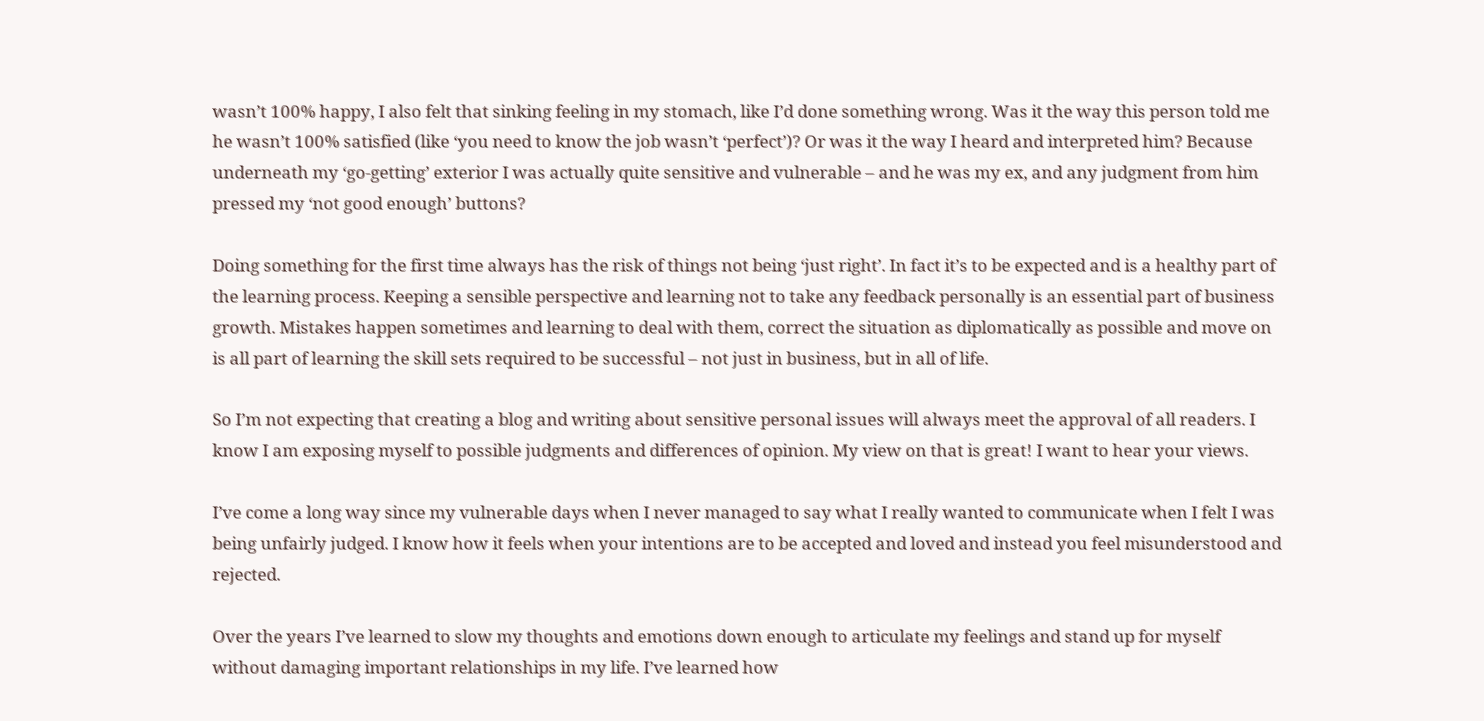wasn’t 100% happy, I also felt that sinking feeling in my stomach, like I’d done something wrong. Was it the way this person told me he wasn’t 100% satisfied (like ‘you need to know the job wasn’t ‘perfect’)? Or was it the way I heard and interpreted him? Because underneath my ‘go-getting’ exterior I was actually quite sensitive and vulnerable – and he was my ex, and any judgment from him pressed my ‘not good enough’ buttons?

Doing something for the first time always has the risk of things not being ‘just right’. In fact it’s to be expected and is a healthy part of the learning process. Keeping a sensible perspective and learning not to take any feedback personally is an essential part of business growth. Mistakes happen sometimes and learning to deal with them, correct the situation as diplomatically as possible and move on is all part of learning the skill sets required to be successful – not just in business, but in all of life.

So I’m not expecting that creating a blog and writing about sensitive personal issues will always meet the approval of all readers. I know I am exposing myself to possible judgments and differences of opinion. My view on that is great! I want to hear your views.

I’ve come a long way since my vulnerable days when I never managed to say what I really wanted to communicate when I felt I was being unfairly judged. I know how it feels when your intentions are to be accepted and loved and instead you feel misunderstood and rejected.

Over the years I’ve learned to slow my thoughts and emotions down enough to articulate my feelings and stand up for myself without damaging important relationships in my life. I’ve learned how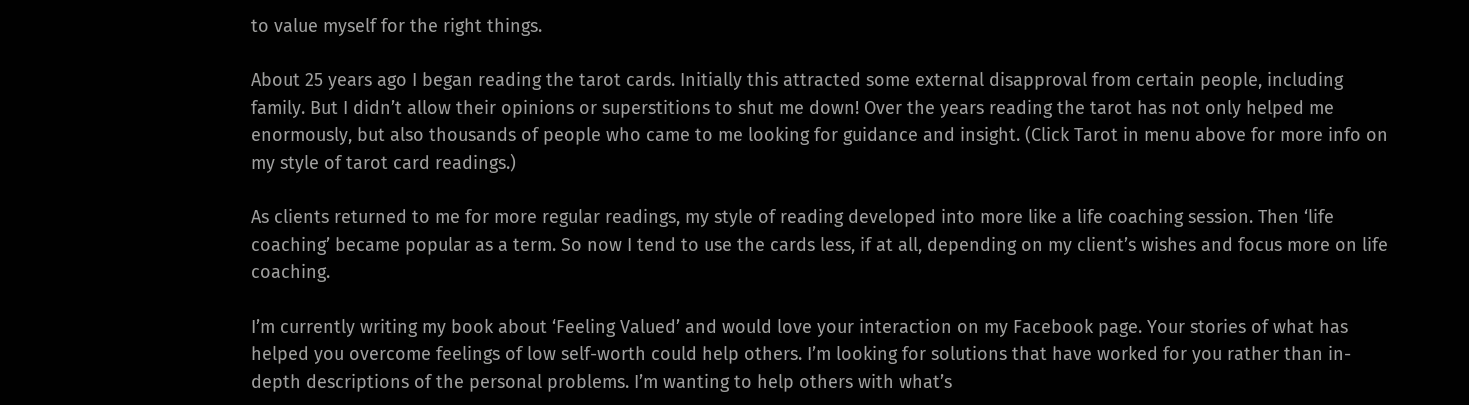to value myself for the right things.

About 25 years ago I began reading the tarot cards. Initially this attracted some external disapproval from certain people, including family. But I didn’t allow their opinions or superstitions to shut me down! Over the years reading the tarot has not only helped me enormously, but also thousands of people who came to me looking for guidance and insight. (Click Tarot in menu above for more info on my style of tarot card readings.)

As clients returned to me for more regular readings, my style of reading developed into more like a life coaching session. Then ‘life coaching’ became popular as a term. So now I tend to use the cards less, if at all, depending on my client’s wishes and focus more on life coaching.

I’m currently writing my book about ‘Feeling Valued’ and would love your interaction on my Facebook page. Your stories of what has helped you overcome feelings of low self-worth could help others. I’m looking for solutions that have worked for you rather than in-depth descriptions of the personal problems. I’m wanting to help others with what’s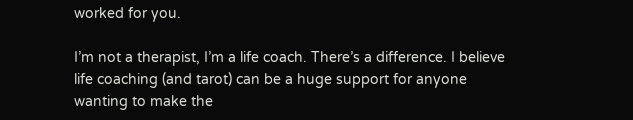worked for you.

I’m not a therapist, I’m a life coach. There’s a difference. I believe life coaching (and tarot) can be a huge support for anyone wanting to make the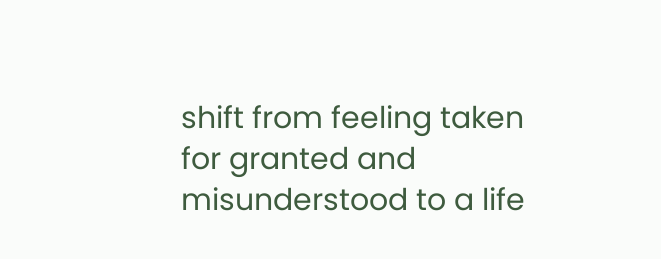shift from feeling taken for granted and misunderstood to a life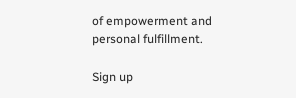of empowerment and personal fulfillment.

Sign up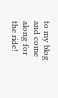to my blog and come along for the ride!